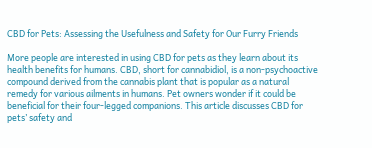CBD for Pets: Assessing the Usefulness and Safety for Our Furry Friends

More people are interested in using CBD for pets as they learn about its health benefits for humans. CBD, short for cannabidiol, is a non-psychoactive compound derived from the cannabis plant that is popular as a natural remedy for various ailments in humans. Pet owners wonder if it could be beneficial for their four-legged companions. This article discusses CBD for pets’ safety and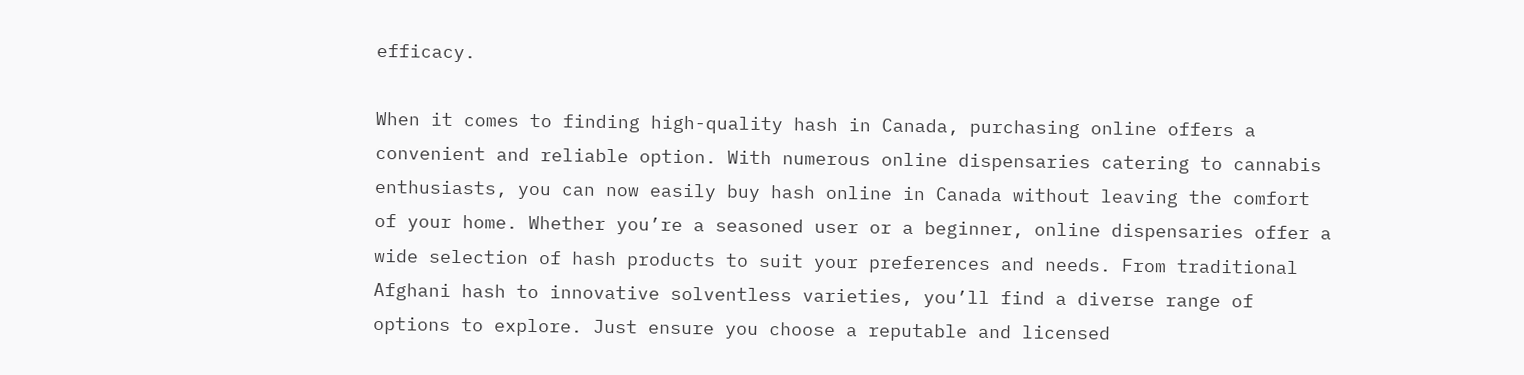efficacy.

When it comes to finding high-quality hash in Canada, purchasing online offers a convenient and reliable option. With numerous online dispensaries catering to cannabis enthusiasts, you can now easily buy hash online in Canada without leaving the comfort of your home. Whether you’re a seasoned user or a beginner, online dispensaries offer a wide selection of hash products to suit your preferences and needs. From traditional Afghani hash to innovative solventless varieties, you’ll find a diverse range of options to explore. Just ensure you choose a reputable and licensed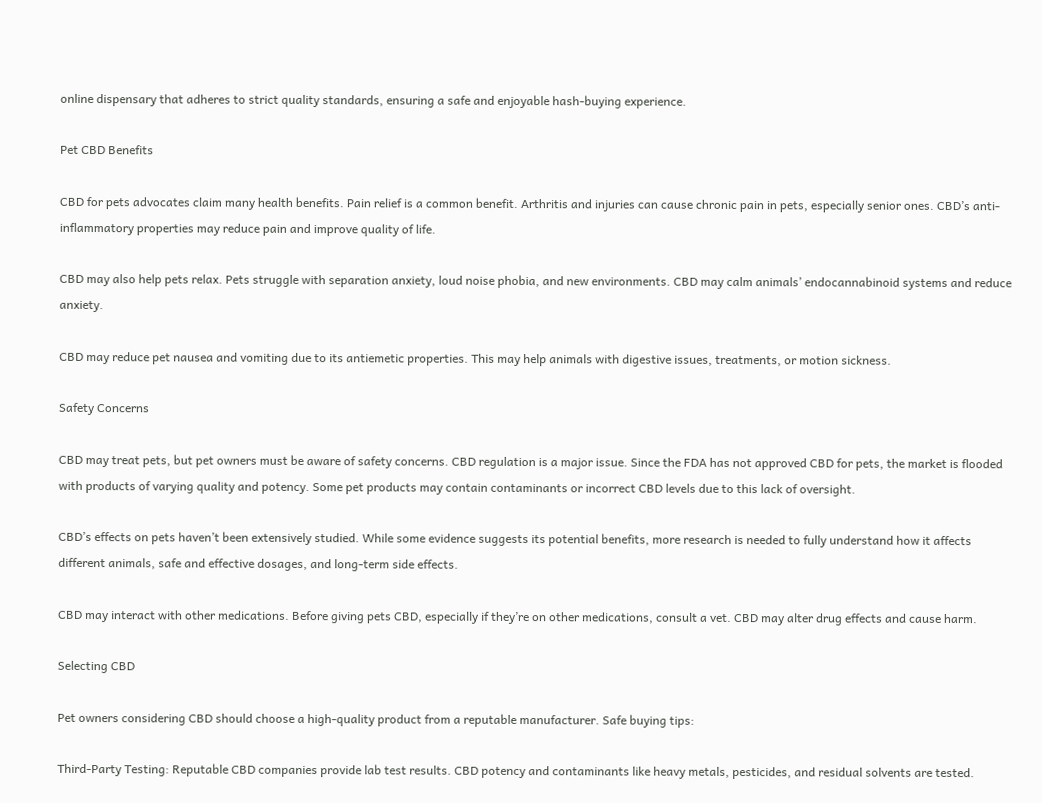online dispensary that adheres to strict quality standards, ensuring a safe and enjoyable hash-buying experience.

Pet CBD Benefits

CBD for pets advocates claim many health benefits. Pain relief is a common benefit. Arthritis and injuries can cause chronic pain in pets, especially senior ones. CBD’s anti-inflammatory properties may reduce pain and improve quality of life.

CBD may also help pets relax. Pets struggle with separation anxiety, loud noise phobia, and new environments. CBD may calm animals’ endocannabinoid systems and reduce anxiety.

CBD may reduce pet nausea and vomiting due to its antiemetic properties. This may help animals with digestive issues, treatments, or motion sickness.

Safety Concerns

CBD may treat pets, but pet owners must be aware of safety concerns. CBD regulation is a major issue. Since the FDA has not approved CBD for pets, the market is flooded with products of varying quality and potency. Some pet products may contain contaminants or incorrect CBD levels due to this lack of oversight.

CBD’s effects on pets haven’t been extensively studied. While some evidence suggests its potential benefits, more research is needed to fully understand how it affects different animals, safe and effective dosages, and long-term side effects.

CBD may interact with other medications. Before giving pets CBD, especially if they’re on other medications, consult a vet. CBD may alter drug effects and cause harm.

Selecting CBD

Pet owners considering CBD should choose a high-quality product from a reputable manufacturer. Safe buying tips:

Third-Party Testing: Reputable CBD companies provide lab test results. CBD potency and contaminants like heavy metals, pesticides, and residual solvents are tested.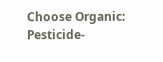Choose Organic: Pesticide-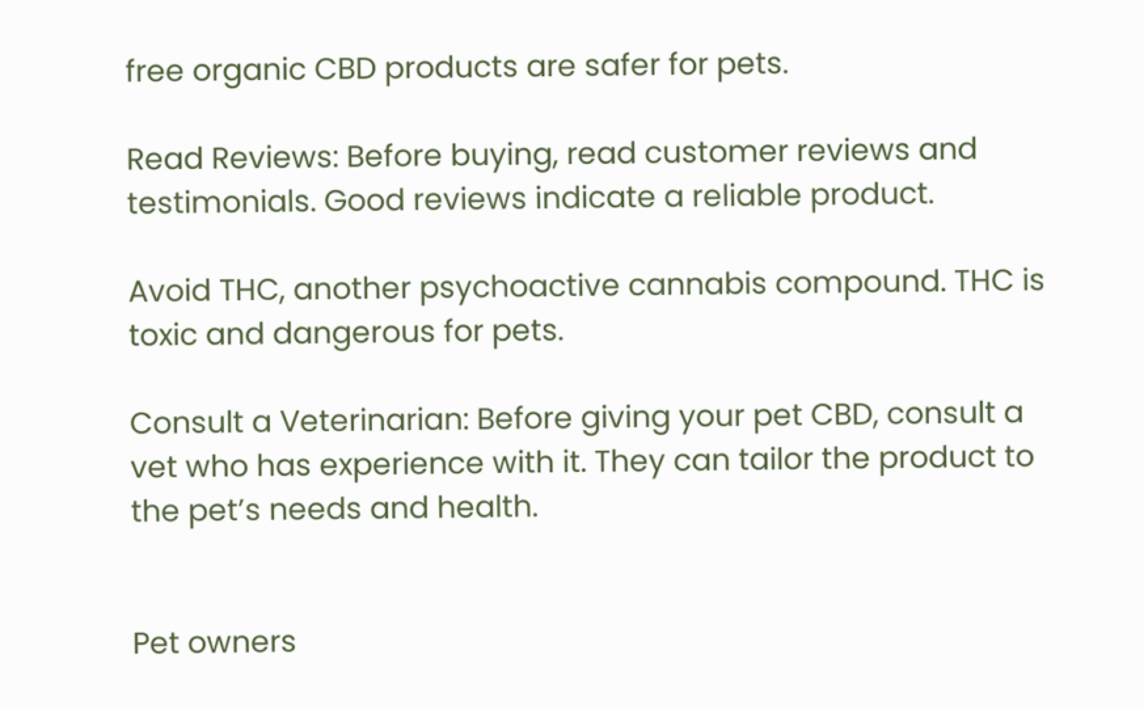free organic CBD products are safer for pets.

Read Reviews: Before buying, read customer reviews and testimonials. Good reviews indicate a reliable product.

Avoid THC, another psychoactive cannabis compound. THC is toxic and dangerous for pets.

Consult a Veterinarian: Before giving your pet CBD, consult a vet who has experience with it. They can tailor the product to the pet’s needs and health.


Pet owners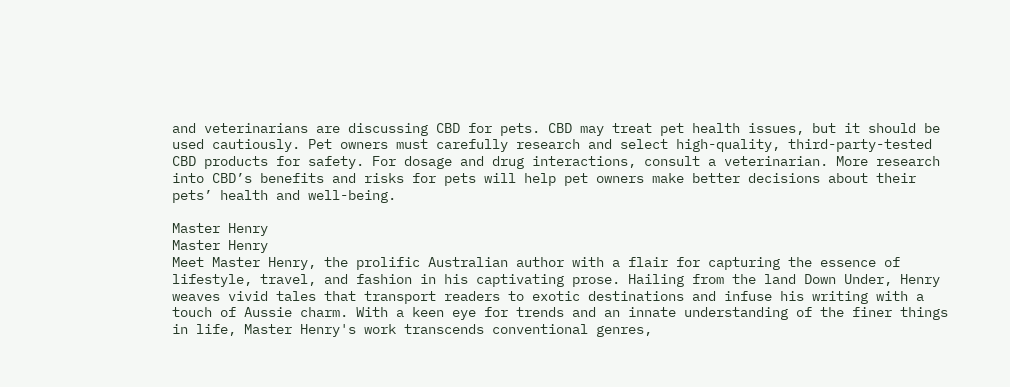and veterinarians are discussing CBD for pets. CBD may treat pet health issues, but it should be used cautiously. Pet owners must carefully research and select high-quality, third-party-tested CBD products for safety. For dosage and drug interactions, consult a veterinarian. More research into CBD’s benefits and risks for pets will help pet owners make better decisions about their pets’ health and well-being.

Master Henry
Master Henry
Meet Master Henry, the prolific Australian author with a flair for capturing the essence of lifestyle, travel, and fashion in his captivating prose. Hailing from the land Down Under, Henry weaves vivid tales that transport readers to exotic destinations and infuse his writing with a touch of Aussie charm. With a keen eye for trends and an innate understanding of the finer things in life, Master Henry's work transcends conventional genres,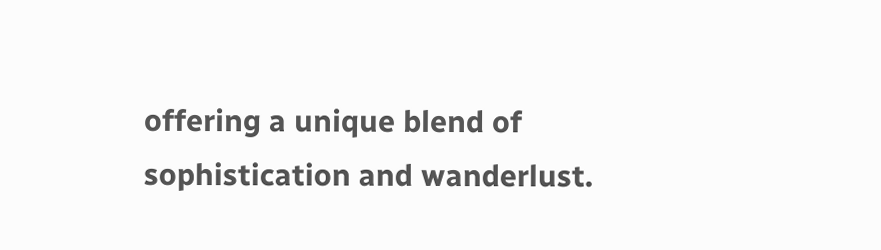offering a unique blend of sophistication and wanderlust.